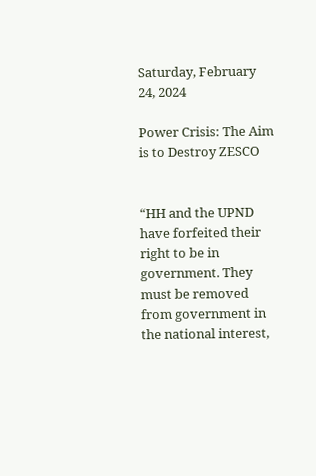Saturday, February 24, 2024

Power Crisis: The Aim is to Destroy ZESCO


“HH and the UPND have forfeited their right to be in government. They must be removed from government in the national interest,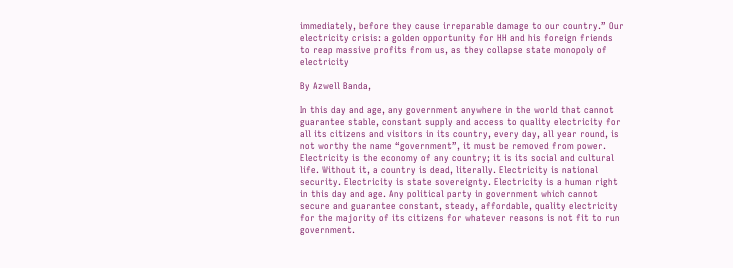immediately, before they cause irreparable damage to our country.” Our electricity crisis: a golden opportunity for HH and his foreign friends to reap massive profits from us, as they collapse state monopoly of electricity

By Azwell Banda,

In this day and age, any government anywhere in the world that cannot guarantee stable, constant supply and access to quality electricity for all its citizens and visitors in its country, every day, all year round, is not worthy the name “government”, it must be removed from power. Electricity is the economy of any country; it is its social and cultural life. Without it, a country is dead, literally. Electricity is national security. Electricity is state sovereignty. Electricity is a human right in this day and age. Any political party in government which cannot secure and guarantee constant, steady, affordable, quality electricity for the majority of its citizens for whatever reasons is not fit to run government.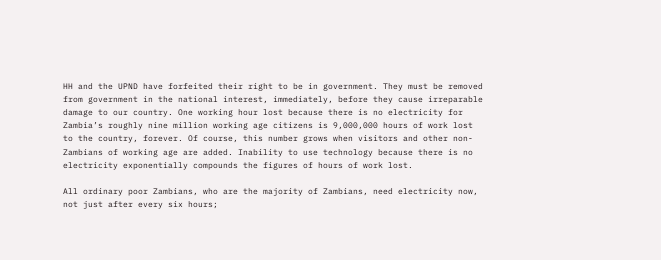HH and the UPND have forfeited their right to be in government. They must be removed from government in the national interest, immediately, before they cause irreparable damage to our country. One working hour lost because there is no electricity for Zambia’s roughly nine million working age citizens is 9,000,000 hours of work lost to the country, forever. Of course, this number grows when visitors and other non-Zambians of working age are added. Inability to use technology because there is no electricity exponentially compounds the figures of hours of work lost.

All ordinary poor Zambians, who are the majority of Zambians, need electricity now, not just after every six hours;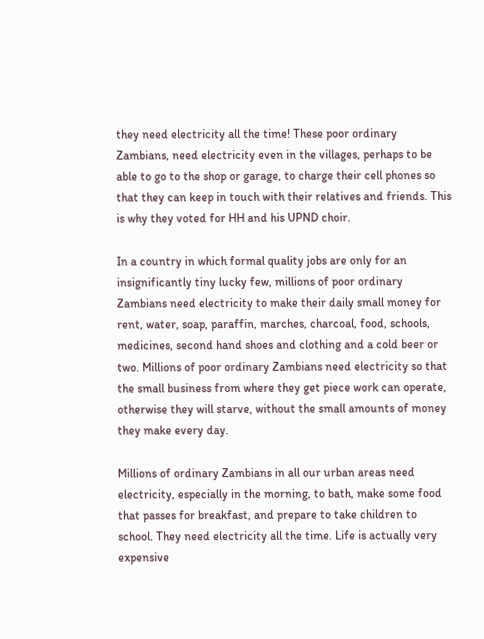they need electricity all the time! These poor ordinary Zambians, need electricity even in the villages, perhaps to be able to go to the shop or garage, to charge their cell phones so that they can keep in touch with their relatives and friends. This is why they voted for HH and his UPND choir.

In a country in which formal quality jobs are only for an insignificantly tiny lucky few, millions of poor ordinary Zambians need electricity to make their daily small money for rent, water, soap, paraffin, marches, charcoal, food, schools, medicines, second hand shoes and clothing and a cold beer or two. Millions of poor ordinary Zambians need electricity so that the small business from where they get piece work can operate, otherwise they will starve, without the small amounts of money they make every day.

Millions of ordinary Zambians in all our urban areas need electricity, especially in the morning, to bath, make some food that passes for breakfast, and prepare to take children to school. They need electricity all the time. Life is actually very expensive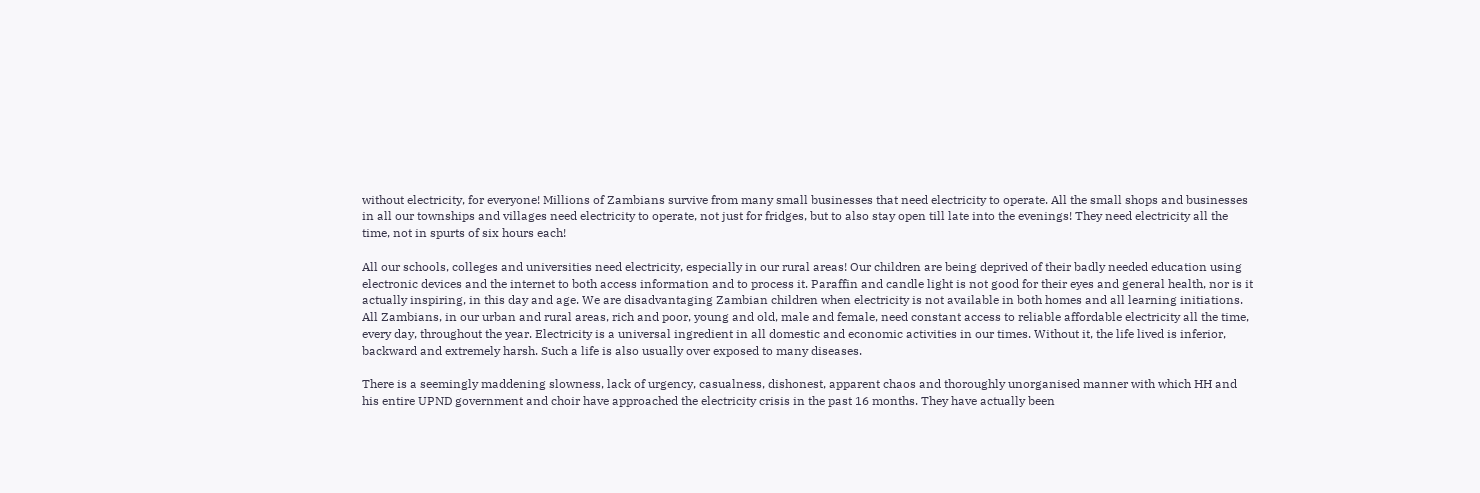without electricity, for everyone! Millions of Zambians survive from many small businesses that need electricity to operate. All the small shops and businesses in all our townships and villages need electricity to operate, not just for fridges, but to also stay open till late into the evenings! They need electricity all the time, not in spurts of six hours each!

All our schools, colleges and universities need electricity, especially in our rural areas! Our children are being deprived of their badly needed education using electronic devices and the internet to both access information and to process it. Paraffin and candle light is not good for their eyes and general health, nor is it actually inspiring, in this day and age. We are disadvantaging Zambian children when electricity is not available in both homes and all learning initiations.
All Zambians, in our urban and rural areas, rich and poor, young and old, male and female, need constant access to reliable affordable electricity all the time, every day, throughout the year. Electricity is a universal ingredient in all domestic and economic activities in our times. Without it, the life lived is inferior, backward and extremely harsh. Such a life is also usually over exposed to many diseases.

There is a seemingly maddening slowness, lack of urgency, casualness, dishonest, apparent chaos and thoroughly unorganised manner with which HH and his entire UPND government and choir have approached the electricity crisis in the past 16 months. They have actually been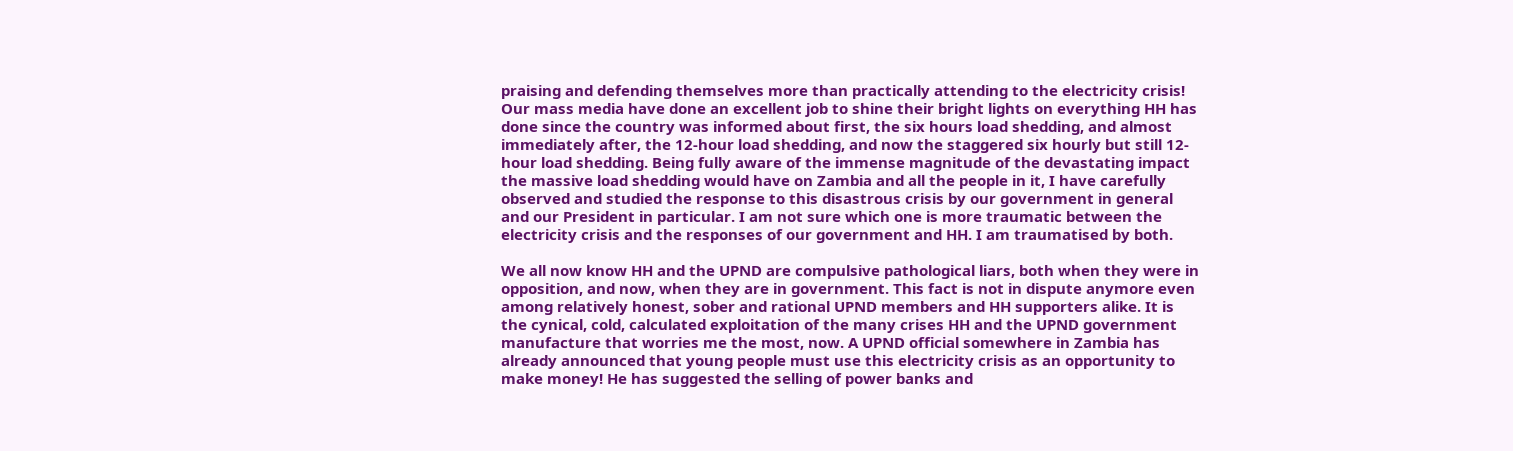praising and defending themselves more than practically attending to the electricity crisis!
Our mass media have done an excellent job to shine their bright lights on everything HH has done since the country was informed about first, the six hours load shedding, and almost immediately after, the 12-hour load shedding, and now the staggered six hourly but still 12-hour load shedding. Being fully aware of the immense magnitude of the devastating impact the massive load shedding would have on Zambia and all the people in it, I have carefully observed and studied the response to this disastrous crisis by our government in general and our President in particular. I am not sure which one is more traumatic between the electricity crisis and the responses of our government and HH. I am traumatised by both.

We all now know HH and the UPND are compulsive pathological liars, both when they were in opposition, and now, when they are in government. This fact is not in dispute anymore even among relatively honest, sober and rational UPND members and HH supporters alike. It is the cynical, cold, calculated exploitation of the many crises HH and the UPND government manufacture that worries me the most, now. A UPND official somewhere in Zambia has already announced that young people must use this electricity crisis as an opportunity to make money! He has suggested the selling of power banks and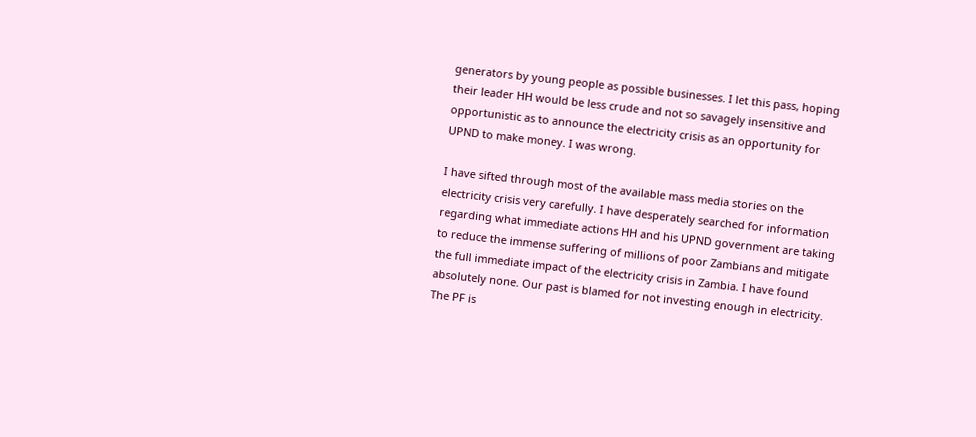generators by young people as possible businesses. I let this pass, hoping their leader HH would be less crude and not so savagely insensitive and opportunistic as to announce the electricity crisis as an opportunity for UPND to make money. I was wrong.

I have sifted through most of the available mass media stories on the electricity crisis very carefully. I have desperately searched for information regarding what immediate actions HH and his UPND government are taking to reduce the immense suffering of millions of poor Zambians and mitigate the full immediate impact of the electricity crisis in Zambia. I have found absolutely none. Our past is blamed for not investing enough in electricity. The PF is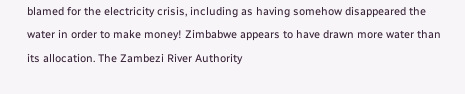blamed for the electricity crisis, including as having somehow disappeared the water in order to make money! Zimbabwe appears to have drawn more water than its allocation. The Zambezi River Authority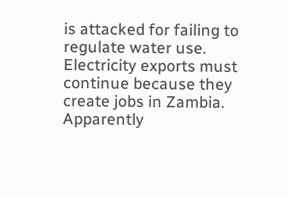is attacked for failing to regulate water use. Electricity exports must continue because they create jobs in Zambia. Apparently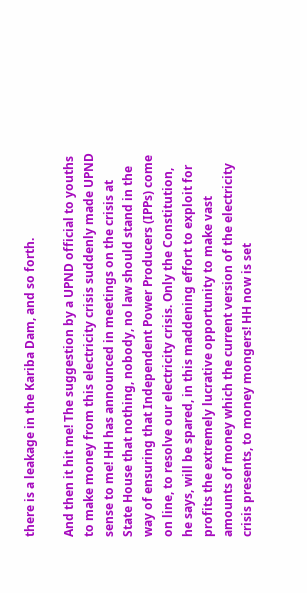there is a leakage in the Kariba Dam, and so forth.

And then it hit me! The suggestion by a UPND official to youths to make money from this electricity crisis suddenly made UPND sense to me! HH has announced in meetings on the crisis at State House that nothing, nobody, no law should stand in the way of ensuring that Independent Power Producers (IPPs) come on line, to resolve our electricity crisis. Only the Constitution, he says, will be spared, in this maddening effort to exploit for profits the extremely lucrative opportunity to make vast amounts of money which the current version of the electricity crisis presents, to money mongers! HH now is set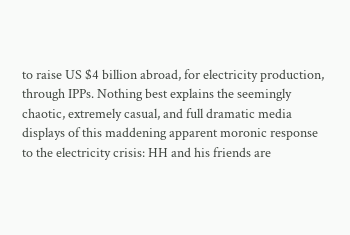to raise US $4 billion abroad, for electricity production, through IPPs. Nothing best explains the seemingly chaotic, extremely casual, and full dramatic media displays of this maddening apparent moronic response to the electricity crisis: HH and his friends are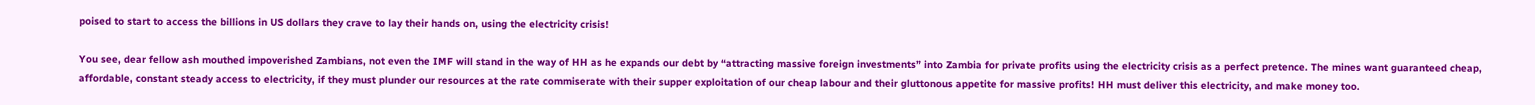poised to start to access the billions in US dollars they crave to lay their hands on, using the electricity crisis!

You see, dear fellow ash mouthed impoverished Zambians, not even the IMF will stand in the way of HH as he expands our debt by “attracting massive foreign investments” into Zambia for private profits using the electricity crisis as a perfect pretence. The mines want guaranteed cheap, affordable, constant steady access to electricity, if they must plunder our resources at the rate commiserate with their supper exploitation of our cheap labour and their gluttonous appetite for massive profits! HH must deliver this electricity, and make money too.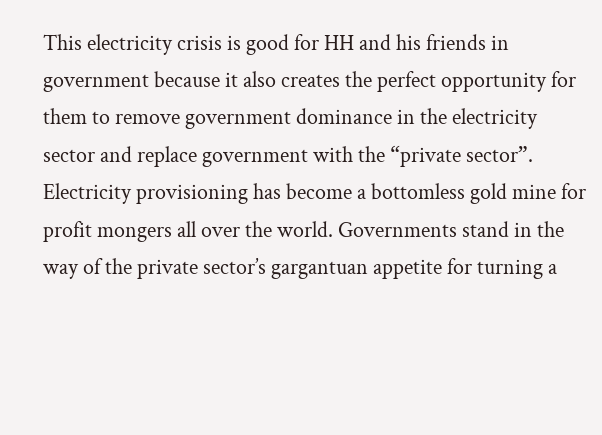This electricity crisis is good for HH and his friends in government because it also creates the perfect opportunity for them to remove government dominance in the electricity sector and replace government with the “private sector”. Electricity provisioning has become a bottomless gold mine for profit mongers all over the world. Governments stand in the way of the private sector’s gargantuan appetite for turning a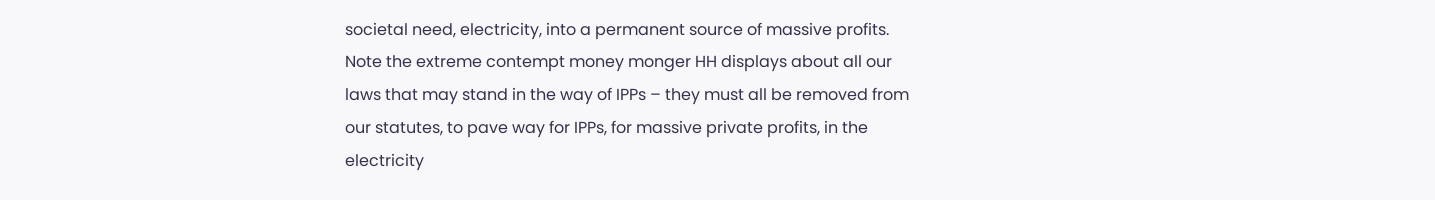societal need, electricity, into a permanent source of massive profits. Note the extreme contempt money monger HH displays about all our laws that may stand in the way of IPPs – they must all be removed from our statutes, to pave way for IPPs, for massive private profits, in the electricity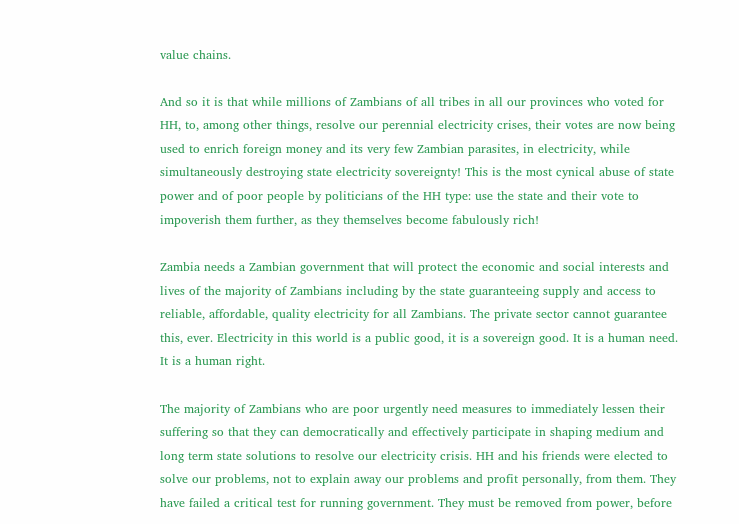value chains.

And so it is that while millions of Zambians of all tribes in all our provinces who voted for HH, to, among other things, resolve our perennial electricity crises, their votes are now being used to enrich foreign money and its very few Zambian parasites, in electricity, while simultaneously destroying state electricity sovereignty! This is the most cynical abuse of state power and of poor people by politicians of the HH type: use the state and their vote to impoverish them further, as they themselves become fabulously rich!

Zambia needs a Zambian government that will protect the economic and social interests and lives of the majority of Zambians including by the state guaranteeing supply and access to reliable, affordable, quality electricity for all Zambians. The private sector cannot guarantee this, ever. Electricity in this world is a public good, it is a sovereign good. It is a human need. It is a human right.

The majority of Zambians who are poor urgently need measures to immediately lessen their suffering so that they can democratically and effectively participate in shaping medium and long term state solutions to resolve our electricity crisis. HH and his friends were elected to solve our problems, not to explain away our problems and profit personally, from them. They have failed a critical test for running government. They must be removed from power, before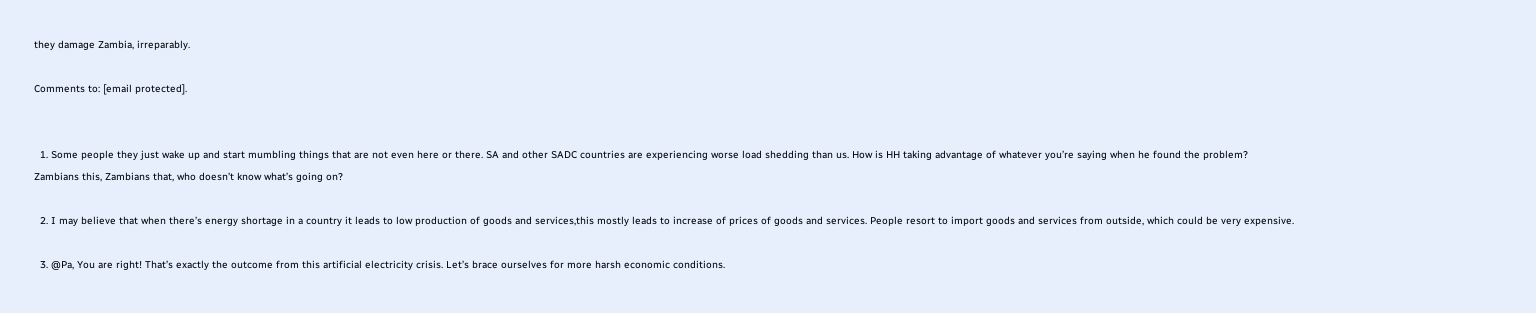they damage Zambia, irreparably.

Comments to: [email protected].


  1. Some people they just wake up and start mumbling things that are not even here or there. SA and other SADC countries are experiencing worse load shedding than us. How is HH taking advantage of whatever you’re saying when he found the problem? Zambians this, Zambians that, who doesn’t know what’s going on?

  2. I may believe that when there’s energy shortage in a country it leads to low production of goods and services,this mostly leads to increase of prices of goods and services. People resort to import goods and services from outside, which could be very expensive.

  3. @Pa, You are right! That’s exactly the outcome from this artificial electricity crisis. Let’s brace ourselves for more harsh economic conditions.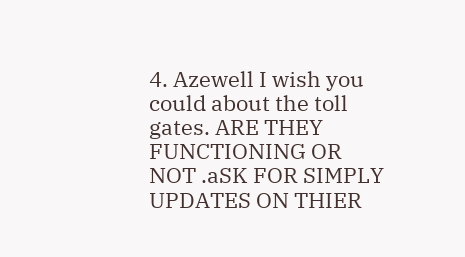4. Azewell I wish you could about the toll gates. ARE THEY FUNCTIONING OR NOT .aSK FOR SIMPLY UPDATES ON THIER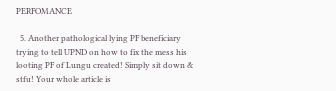PERFOMANCE

  5. Another pathological lying PF beneficiary trying to tell UPND on how to fix the mess his looting PF of Lungu created! Simply sit down & stfu! Your whole article is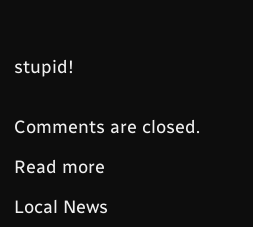stupid!


Comments are closed.

Read more

Local News